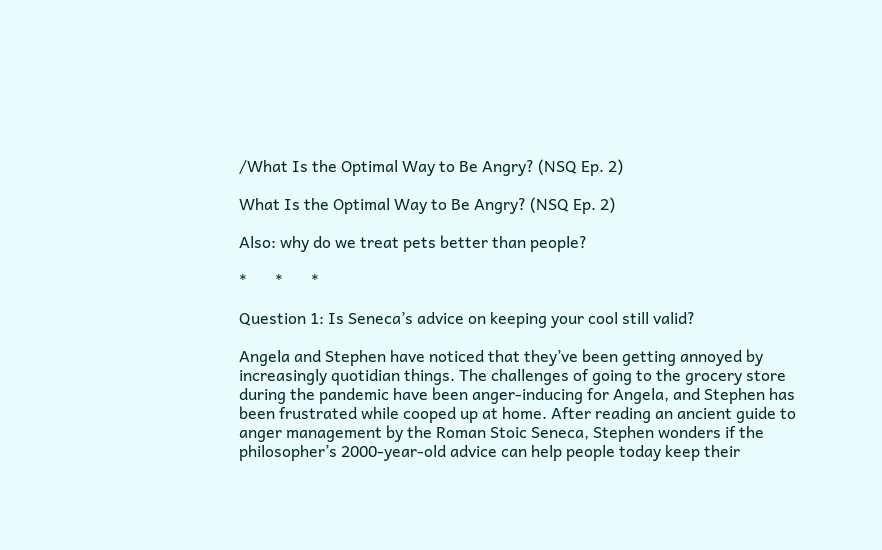/What Is the Optimal Way to Be Angry? (NSQ Ep. 2)

What Is the Optimal Way to Be Angry? (NSQ Ep. 2)

Also: why do we treat pets better than people?

*       *       *

Question 1: Is Seneca’s advice on keeping your cool still valid?

Angela and Stephen have noticed that they’ve been getting annoyed by increasingly quotidian things. The challenges of going to the grocery store during the pandemic have been anger-inducing for Angela, and Stephen has been frustrated while cooped up at home. After reading an ancient guide to anger management by the Roman Stoic Seneca, Stephen wonders if the philosopher’s 2000-year-old advice can help people today keep their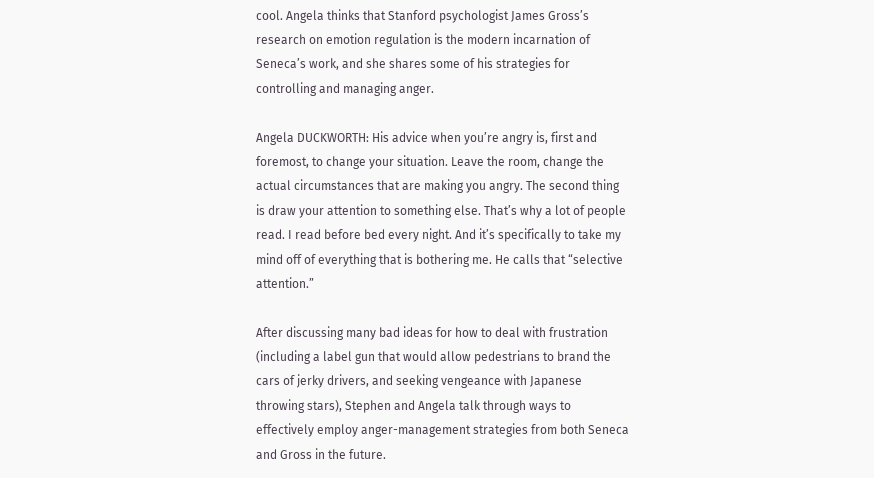cool. Angela thinks that Stanford psychologist James Gross’s research on emotion regulation is the modern incarnation of Seneca’s work, and she shares some of his strategies for controlling and managing anger.

Angela DUCKWORTH: His advice when you’re angry is, first and foremost, to change your situation. Leave the room, change the actual circumstances that are making you angry. The second thing is draw your attention to something else. That’s why a lot of people read. I read before bed every night. And it’s specifically to take my mind off of everything that is bothering me. He calls that “selective attention.”

After discussing many bad ideas for how to deal with frustration (including a label gun that would allow pedestrians to brand the cars of jerky drivers, and seeking vengeance with Japanese throwing stars), Stephen and Angela talk through ways to effectively employ anger-management strategies from both Seneca and Gross in the future.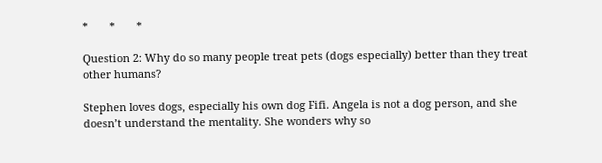*       *       *

Question 2: Why do so many people treat pets (dogs especially) better than they treat other humans?

Stephen loves dogs, especially his own dog Fifi. Angela is not a dog person, and she doesn’t understand the mentality. She wonders why so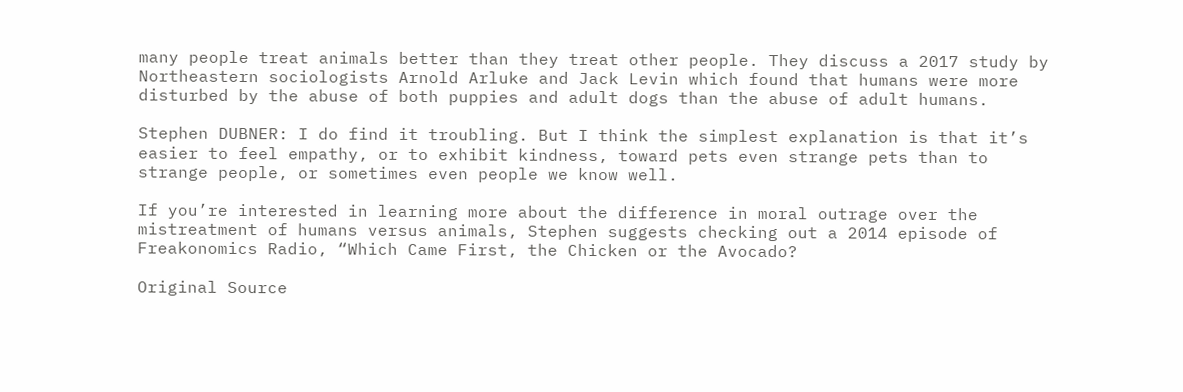many people treat animals better than they treat other people. They discuss a 2017 study by Northeastern sociologists Arnold Arluke and Jack Levin which found that humans were more disturbed by the abuse of both puppies and adult dogs than the abuse of adult humans.

Stephen DUBNER: I do find it troubling. But I think the simplest explanation is that it’s easier to feel empathy, or to exhibit kindness, toward pets even strange pets than to strange people, or sometimes even people we know well.

If you’re interested in learning more about the difference in moral outrage over the mistreatment of humans versus animals, Stephen suggests checking out a 2014 episode of Freakonomics Radio, “Which Came First, the Chicken or the Avocado?

Original Source